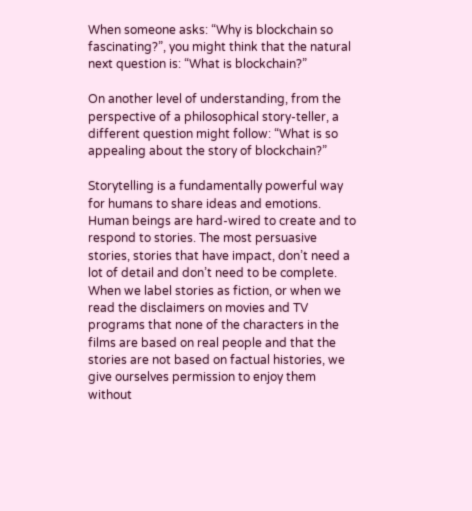When someone asks: “Why is blockchain so fascinating?”, you might think that the natural next question is: “What is blockchain?”

On another level of understanding, from the perspective of a philosophical story-teller, a different question might follow: “What is so appealing about the story of blockchain?”

Storytelling is a fundamentally powerful way for humans to share ideas and emotions. Human beings are hard-wired to create and to respond to stories. The most persuasive stories, stories that have impact, don’t need a lot of detail and don’t need to be complete. When we label stories as fiction, or when we read the disclaimers on movies and TV programs that none of the characters in the films are based on real people and that the stories are not based on factual histories, we give ourselves permission to enjoy them without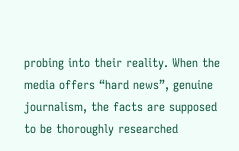probing into their reality. When the media offers “hard news”, genuine journalism, the facts are supposed to be thoroughly researched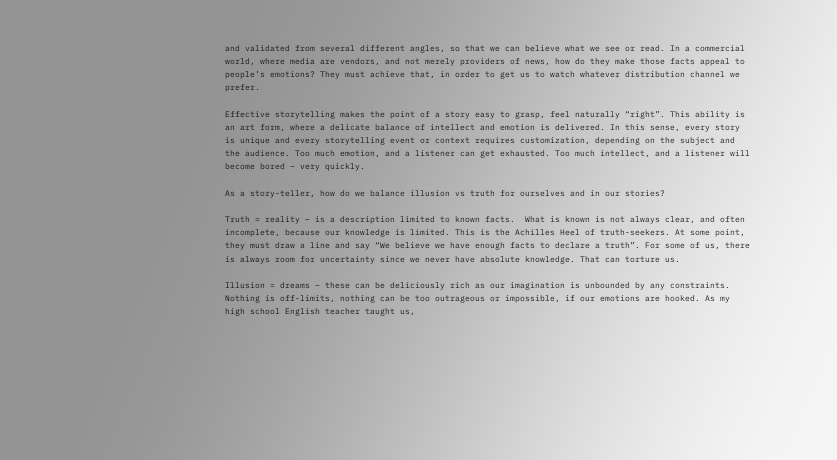and validated from several different angles, so that we can believe what we see or read. In a commercial world, where media are vendors, and not merely providers of news, how do they make those facts appeal to people’s emotions? They must achieve that, in order to get us to watch whatever distribution channel we prefer.

Effective storytelling makes the point of a story easy to grasp, feel naturally “right”. This ability is an art form, where a delicate balance of intellect and emotion is delivered. In this sense, every story is unique and every storytelling event or context requires customization, depending on the subject and the audience. Too much emotion, and a listener can get exhausted. Too much intellect, and a listener will become bored – very quickly.

As a story-teller, how do we balance illusion vs truth for ourselves and in our stories?

Truth = reality – is a description limited to known facts.  What is known is not always clear, and often incomplete, because our knowledge is limited. This is the Achilles Heel of truth-seekers. At some point, they must draw a line and say “We believe we have enough facts to declare a truth”. For some of us, there is always room for uncertainty since we never have absolute knowledge. That can torture us.

Illusion = dreams – these can be deliciously rich as our imagination is unbounded by any constraints. Nothing is off-limits, nothing can be too outrageous or impossible, if our emotions are hooked. As my high school English teacher taught us,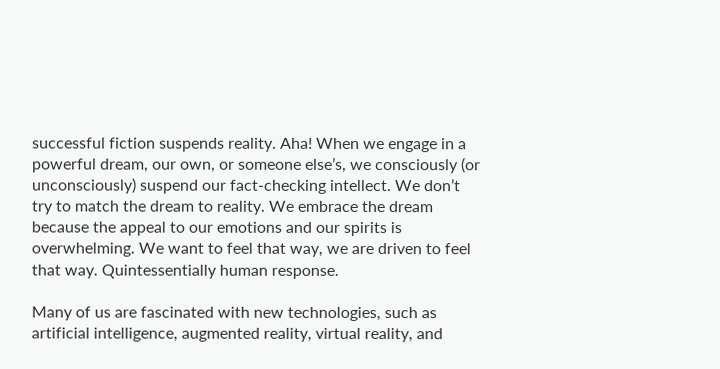successful fiction suspends reality. Aha! When we engage in a powerful dream, our own, or someone else’s, we consciously (or unconsciously) suspend our fact-checking intellect. We don’t try to match the dream to reality. We embrace the dream because the appeal to our emotions and our spirits is overwhelming. We want to feel that way, we are driven to feel that way. Quintessentially human response.

Many of us are fascinated with new technologies, such as artificial intelligence, augmented reality, virtual reality, and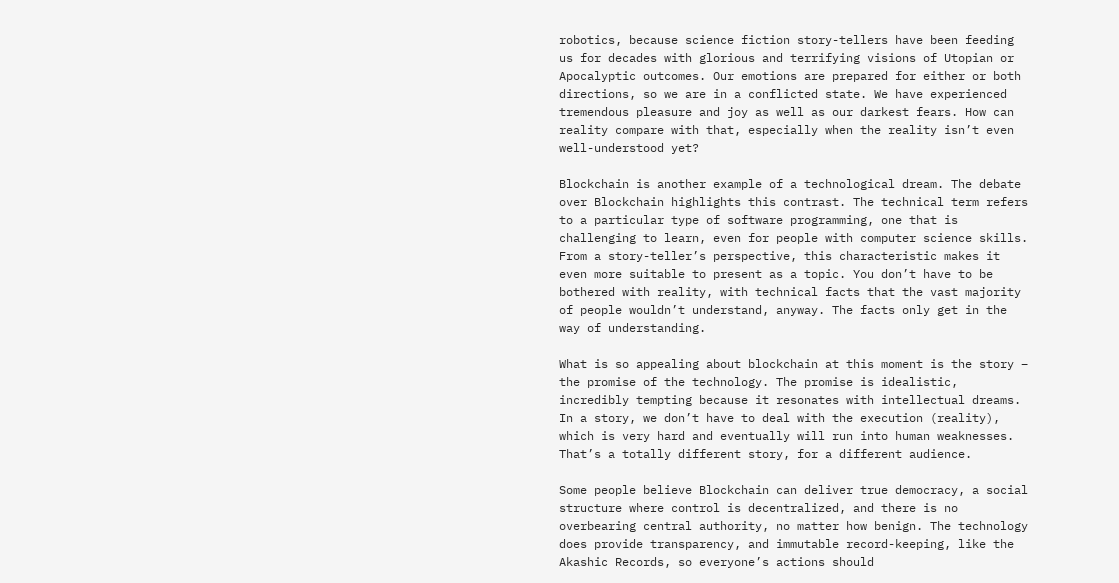robotics, because science fiction story-tellers have been feeding us for decades with glorious and terrifying visions of Utopian or Apocalyptic outcomes. Our emotions are prepared for either or both directions, so we are in a conflicted state. We have experienced tremendous pleasure and joy as well as our darkest fears. How can reality compare with that, especially when the reality isn’t even well-understood yet?

Blockchain is another example of a technological dream. The debate over Blockchain highlights this contrast. The technical term refers to a particular type of software programming, one that is challenging to learn, even for people with computer science skills. From a story-teller’s perspective, this characteristic makes it even more suitable to present as a topic. You don’t have to be bothered with reality, with technical facts that the vast majority of people wouldn’t understand, anyway. The facts only get in the way of understanding.

What is so appealing about blockchain at this moment is the story – the promise of the technology. The promise is idealistic, incredibly tempting because it resonates with intellectual dreams. In a story, we don’t have to deal with the execution (reality), which is very hard and eventually will run into human weaknesses. That’s a totally different story, for a different audience.

Some people believe Blockchain can deliver true democracy, a social structure where control is decentralized, and there is no overbearing central authority, no matter how benign. The technology does provide transparency, and immutable record-keeping, like the Akashic Records, so everyone’s actions should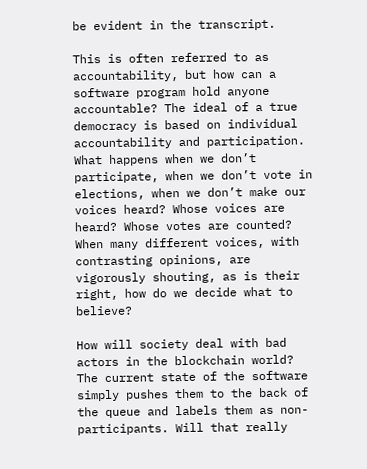be evident in the transcript.

This is often referred to as accountability, but how can a software program hold anyone accountable? The ideal of a true democracy is based on individual accountability and participation. What happens when we don’t participate, when we don’t vote in elections, when we don’t make our voices heard? Whose voices are heard? Whose votes are counted? When many different voices, with contrasting opinions, are vigorously shouting, as is their right, how do we decide what to believe?

How will society deal with bad actors in the blockchain world? The current state of the software simply pushes them to the back of the queue and labels them as non-participants. Will that really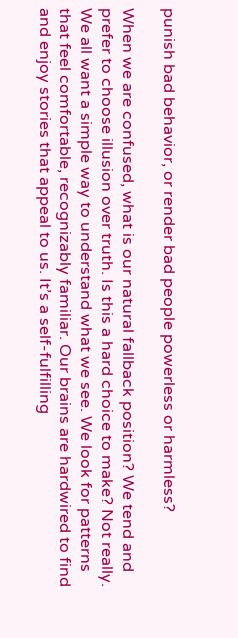punish bad behavior, or render bad people powerless or harmless?

When we are confused, what is our natural fallback position? We tend and prefer to choose illusion over truth. Is this a hard choice to make? Not really. We all want a simple way to understand what we see. We look for patterns that feel comfortable, recognizably familiar. Our brains are hardwired to find and enjoy stories that appeal to us. It’s a self-fulfilling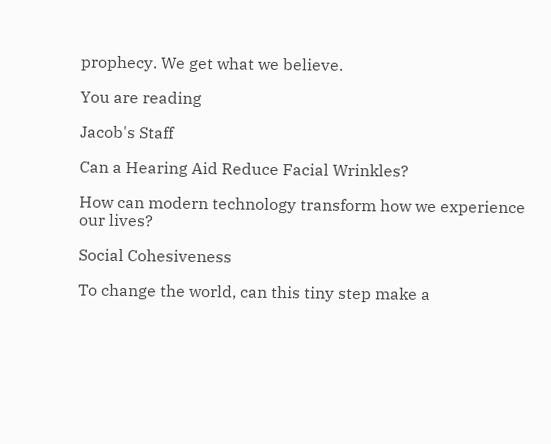prophecy. We get what we believe.

You are reading

Jacob's Staff

Can a Hearing Aid Reduce Facial Wrinkles?

How can modern technology transform how we experience our lives?

Social Cohesiveness

To change the world, can this tiny step make a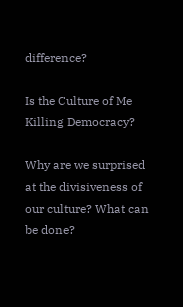difference?

Is the Culture of Me Killing Democracy?

Why are we surprised at the divisiveness of our culture? What can be done?